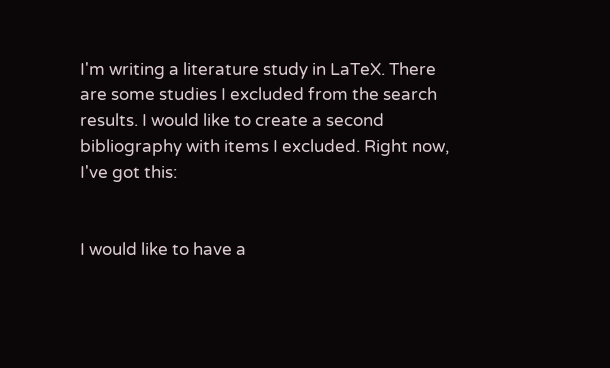I'm writing a literature study in LaTeX. There are some studies I excluded from the search results. I would like to create a second bibliography with items I excluded. Right now, I've got this:


I would like to have a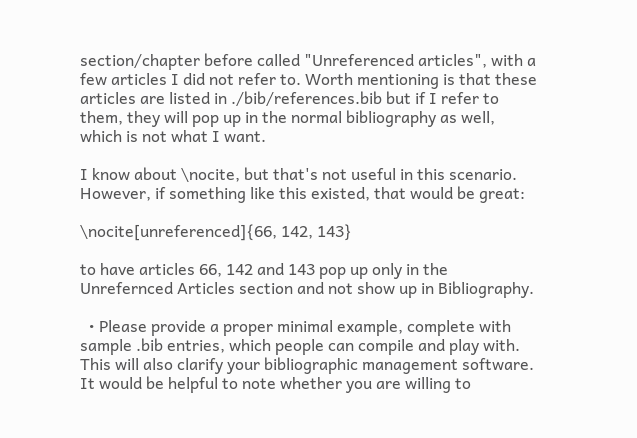section/chapter before called "Unreferenced articles", with a few articles I did not refer to. Worth mentioning is that these articles are listed in ./bib/references.bib but if I refer to them, they will pop up in the normal bibliography as well, which is not what I want.

I know about \nocite, but that's not useful in this scenario. However, if something like this existed, that would be great:

\nocite[unreferenced]{66, 142, 143}

to have articles 66, 142 and 143 pop up only in the Unrefernced Articles section and not show up in Bibliography.

  • Please provide a proper minimal example, complete with sample .bib entries, which people can compile and play with. This will also clarify your bibliographic management software. It would be helpful to note whether you are willing to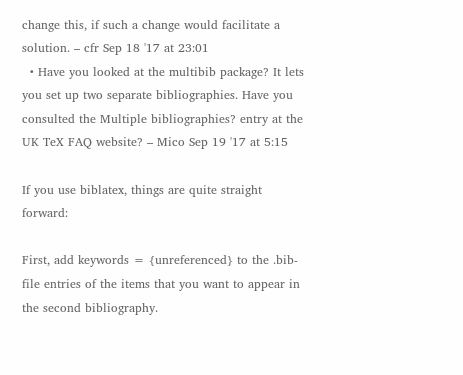change this, if such a change would facilitate a solution. – cfr Sep 18 '17 at 23:01
  • Have you looked at the multibib package? It lets you set up two separate bibliographies. Have you consulted the Multiple bibliographies? entry at the UK TeX FAQ website? – Mico Sep 19 '17 at 5:15

If you use biblatex, things are quite straight forward:

First, add keywords = {unreferenced} to the .bib-file entries of the items that you want to appear in the second bibliography.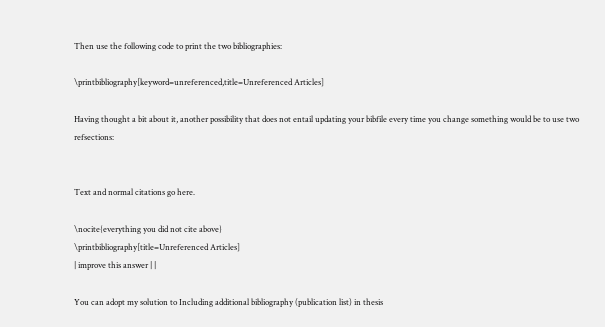Then use the following code to print the two bibliographies:

\printbibliography[keyword=unreferenced,title=Unreferenced Articles]

Having thought a bit about it, another possibility that does not entail updating your bibfile every time you change something would be to use two refsections:


Text and normal citations go here.

\nocite{everything you did not cite above}
\printbibliography[title=Unreferenced Articles]
| improve this answer | |

You can adopt my solution to Including additional bibliography (publication list) in thesis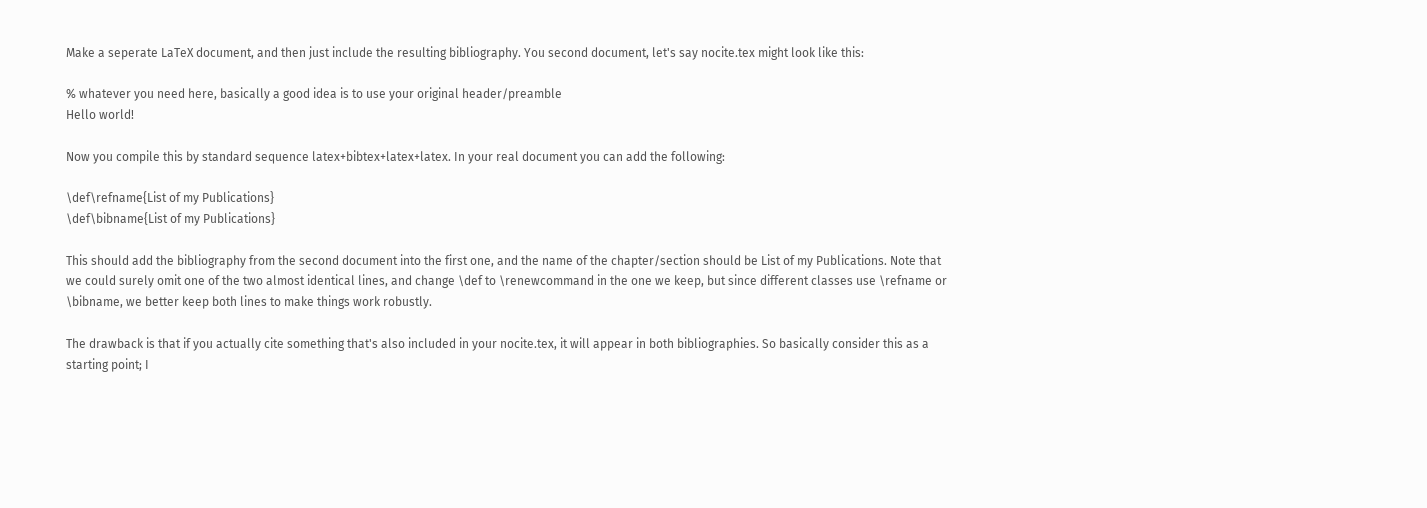Make a seperate LaTeX document, and then just include the resulting bibliography. You second document, let's say nocite.tex might look like this:

% whatever you need here, basically a good idea is to use your original header/preamble
Hello world!

Now you compile this by standard sequence latex+bibtex+latex+latex. In your real document you can add the following:

\def\refname{List of my Publications}
\def\bibname{List of my Publications}

This should add the bibliography from the second document into the first one, and the name of the chapter/section should be List of my Publications. Note that we could surely omit one of the two almost identical lines, and change \def to \renewcommand in the one we keep, but since different classes use \refname or \bibname, we better keep both lines to make things work robustly.

The drawback is that if you actually cite something that's also included in your nocite.tex, it will appear in both bibliographies. So basically consider this as a starting point; I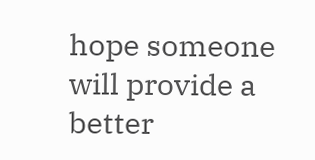hope someone will provide a better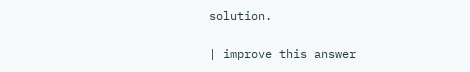solution.

| improve this answer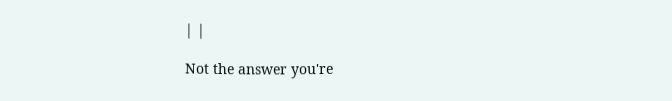| |

Not the answer you're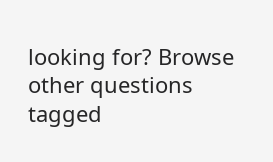looking for? Browse other questions tagged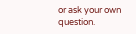or ask your own question.